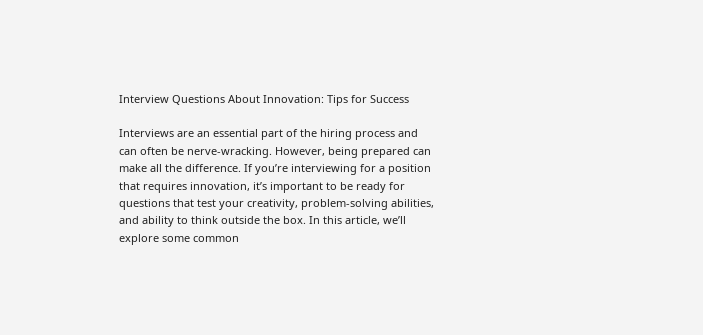Interview Questions About Innovation: Tips for Success

Interviews are an essential part of the hiring process and can often be nerve-wracking. However, being prepared can make all the difference. If you’re interviewing for a position that requires innovation, it’s important to be ready for questions that test your creativity, problem-solving abilities, and ability to think outside the box. In this article, we’ll explore some common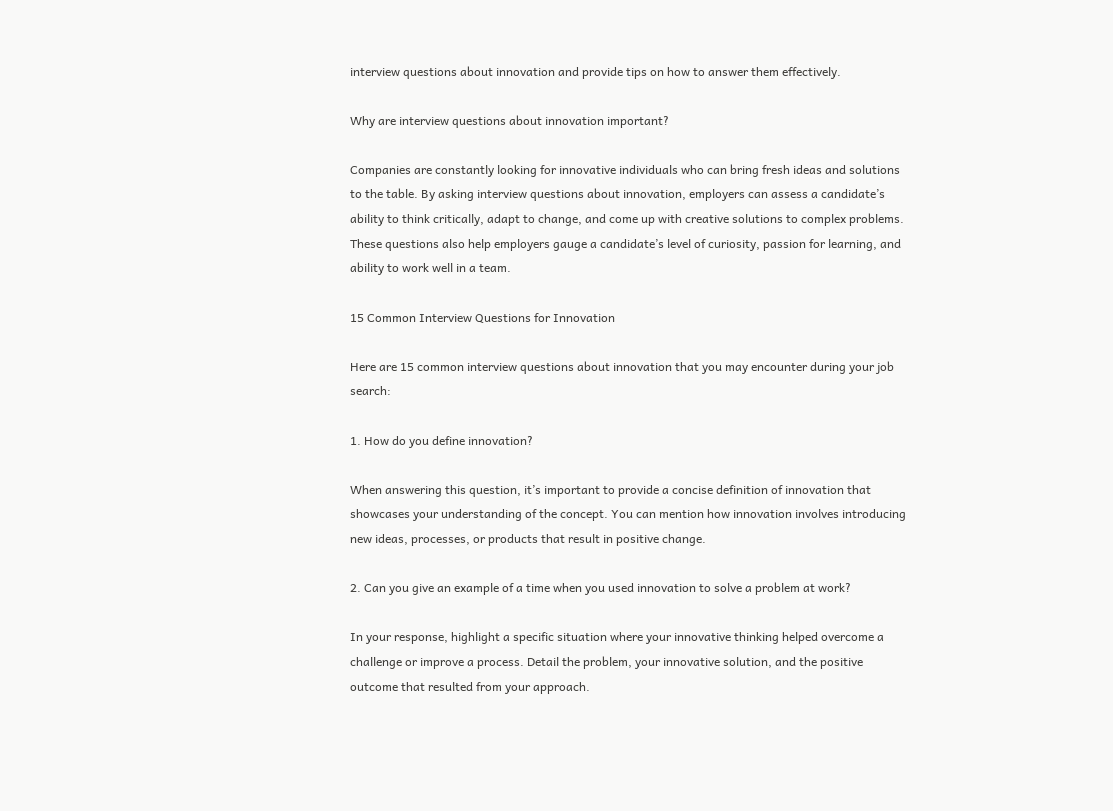interview questions about innovation and provide tips on how to answer them effectively.

Why are interview questions about innovation important?

Companies are constantly looking for innovative individuals who can bring fresh ideas and solutions to the table. By asking interview questions about innovation, employers can assess a candidate’s ability to think critically, adapt to change, and come up with creative solutions to complex problems. These questions also help employers gauge a candidate’s level of curiosity, passion for learning, and ability to work well in a team.

15 Common Interview Questions for Innovation

Here are 15 common interview questions about innovation that you may encounter during your job search:

1. How do you define innovation?

When answering this question, it’s important to provide a concise definition of innovation that showcases your understanding of the concept. You can mention how innovation involves introducing new ideas, processes, or products that result in positive change.

2. Can you give an example of a time when you used innovation to solve a problem at work?

In your response, highlight a specific situation where your innovative thinking helped overcome a challenge or improve a process. Detail the problem, your innovative solution, and the positive outcome that resulted from your approach.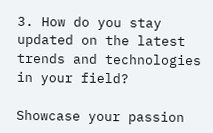3. How do you stay updated on the latest trends and technologies in your field?

Showcase your passion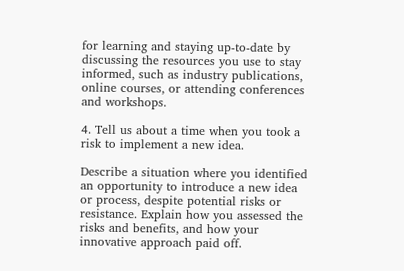for learning and staying up-to-date by discussing the resources you use to stay informed, such as industry publications, online courses, or attending conferences and workshops.

4. Tell us about a time when you took a risk to implement a new idea.

Describe a situation where you identified an opportunity to introduce a new idea or process, despite potential risks or resistance. Explain how you assessed the risks and benefits, and how your innovative approach paid off.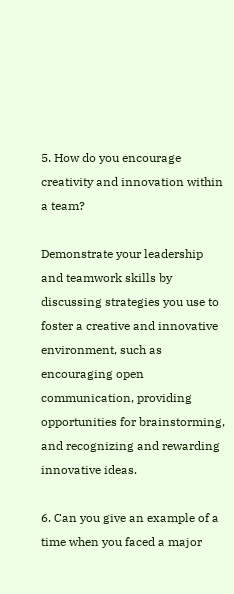5. How do you encourage creativity and innovation within a team?

Demonstrate your leadership and teamwork skills by discussing strategies you use to foster a creative and innovative environment, such as encouraging open communication, providing opportunities for brainstorming, and recognizing and rewarding innovative ideas.

6. Can you give an example of a time when you faced a major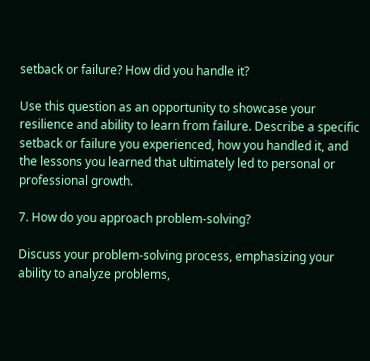setback or failure? How did you handle it?

Use this question as an opportunity to showcase your resilience and ability to learn from failure. Describe a specific setback or failure you experienced, how you handled it, and the lessons you learned that ultimately led to personal or professional growth.

7. How do you approach problem-solving?

Discuss your problem-solving process, emphasizing your ability to analyze problems,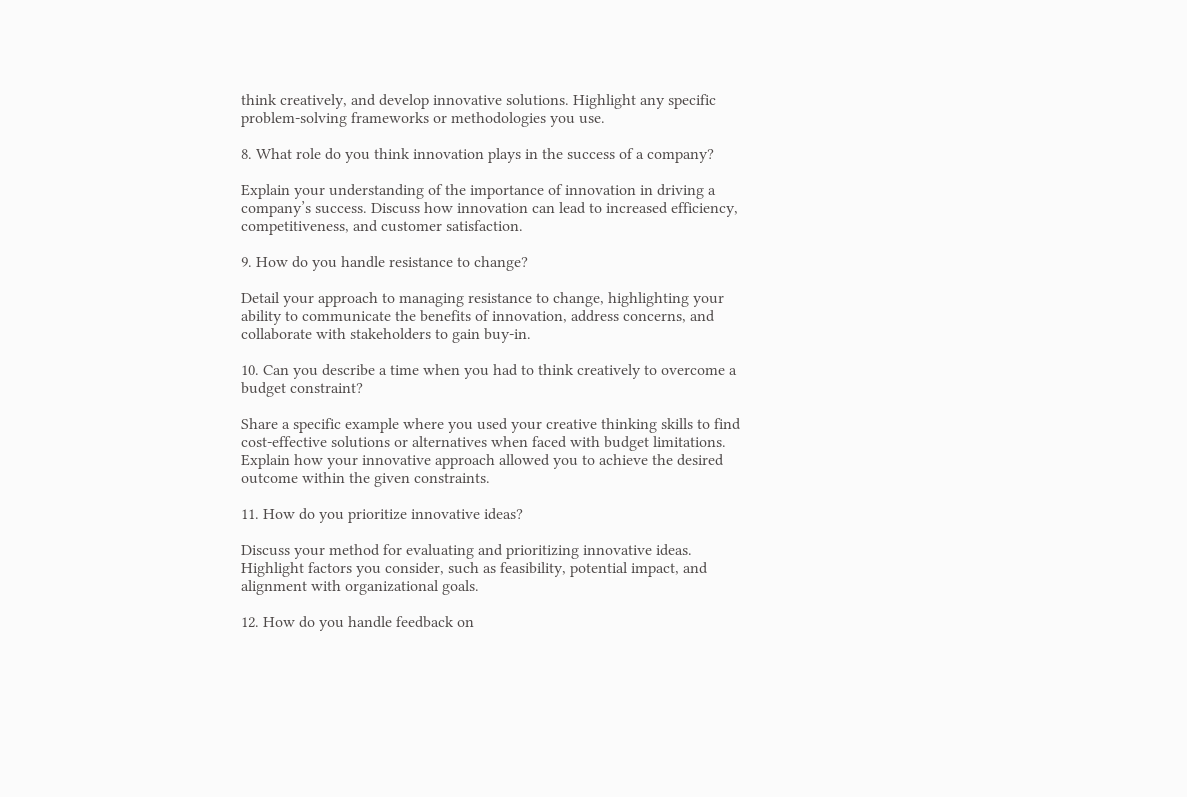think creatively, and develop innovative solutions. Highlight any specific problem-solving frameworks or methodologies you use.

8. What role do you think innovation plays in the success of a company?

Explain your understanding of the importance of innovation in driving a company’s success. Discuss how innovation can lead to increased efficiency, competitiveness, and customer satisfaction.

9. How do you handle resistance to change?

Detail your approach to managing resistance to change, highlighting your ability to communicate the benefits of innovation, address concerns, and collaborate with stakeholders to gain buy-in.

10. Can you describe a time when you had to think creatively to overcome a budget constraint?

Share a specific example where you used your creative thinking skills to find cost-effective solutions or alternatives when faced with budget limitations. Explain how your innovative approach allowed you to achieve the desired outcome within the given constraints.

11. How do you prioritize innovative ideas?

Discuss your method for evaluating and prioritizing innovative ideas. Highlight factors you consider, such as feasibility, potential impact, and alignment with organizational goals.

12. How do you handle feedback on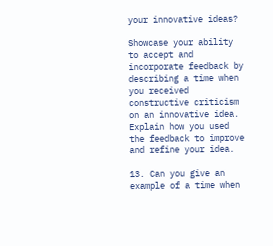your innovative ideas?

Showcase your ability to accept and incorporate feedback by describing a time when you received constructive criticism on an innovative idea. Explain how you used the feedback to improve and refine your idea.

13. Can you give an example of a time when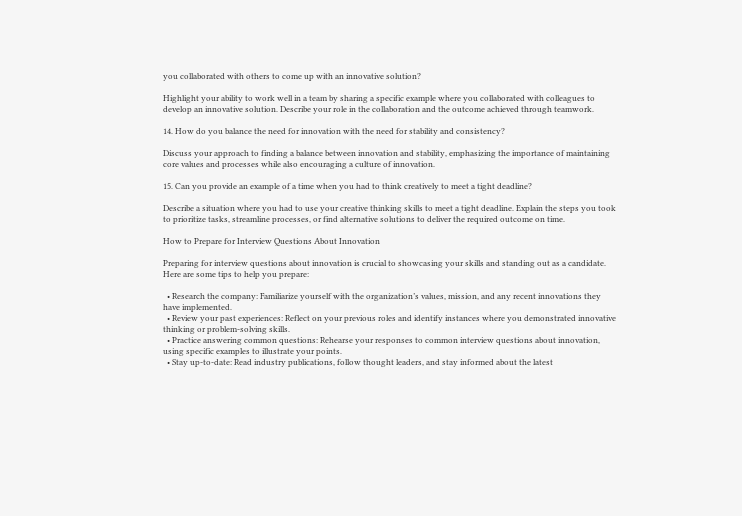you collaborated with others to come up with an innovative solution?

Highlight your ability to work well in a team by sharing a specific example where you collaborated with colleagues to develop an innovative solution. Describe your role in the collaboration and the outcome achieved through teamwork.

14. How do you balance the need for innovation with the need for stability and consistency?

Discuss your approach to finding a balance between innovation and stability, emphasizing the importance of maintaining core values and processes while also encouraging a culture of innovation.

15. Can you provide an example of a time when you had to think creatively to meet a tight deadline?

Describe a situation where you had to use your creative thinking skills to meet a tight deadline. Explain the steps you took to prioritize tasks, streamline processes, or find alternative solutions to deliver the required outcome on time.

How to Prepare for Interview Questions About Innovation

Preparing for interview questions about innovation is crucial to showcasing your skills and standing out as a candidate. Here are some tips to help you prepare:

  • Research the company: Familiarize yourself with the organization’s values, mission, and any recent innovations they have implemented.
  • Review your past experiences: Reflect on your previous roles and identify instances where you demonstrated innovative thinking or problem-solving skills.
  • Practice answering common questions: Rehearse your responses to common interview questions about innovation, using specific examples to illustrate your points.
  • Stay up-to-date: Read industry publications, follow thought leaders, and stay informed about the latest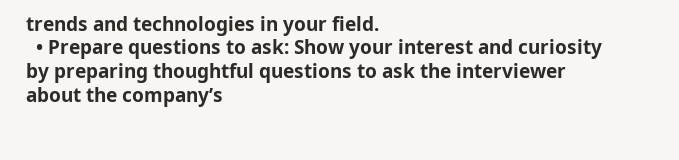trends and technologies in your field.
  • Prepare questions to ask: Show your interest and curiosity by preparing thoughtful questions to ask the interviewer about the company’s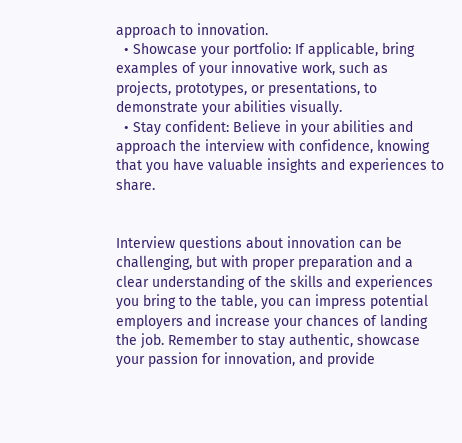approach to innovation.
  • Showcase your portfolio: If applicable, bring examples of your innovative work, such as projects, prototypes, or presentations, to demonstrate your abilities visually.
  • Stay confident: Believe in your abilities and approach the interview with confidence, knowing that you have valuable insights and experiences to share.


Interview questions about innovation can be challenging, but with proper preparation and a clear understanding of the skills and experiences you bring to the table, you can impress potential employers and increase your chances of landing the job. Remember to stay authentic, showcase your passion for innovation, and provide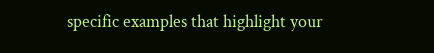specific examples that highlight your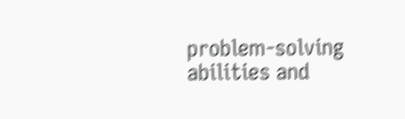problem-solving abilities and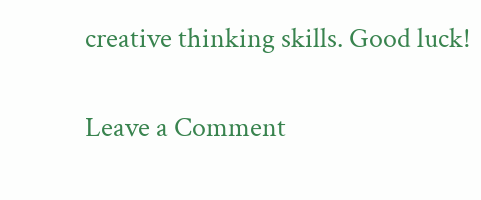creative thinking skills. Good luck!

Leave a Comment